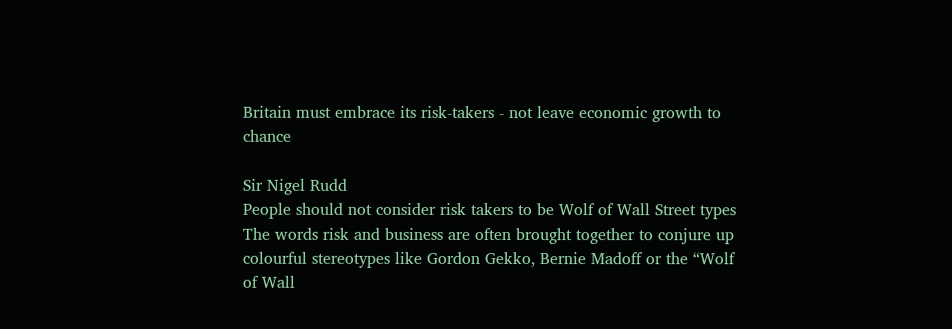Britain must embrace its risk-takers - not leave economic growth to chance

Sir Nigel Rudd
People should not consider risk takers to be Wolf of Wall Street types
The words risk and business are often brought together to conjure up colourful stereotypes like Gordon Gekko, Bernie Madoff or the “Wolf of Wall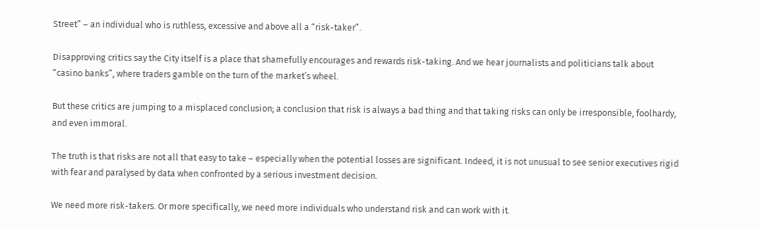Street” – an individual who is ruthless, excessive and above all a “risk-taker”.

Disapproving critics say the City itself is a place that shamefully encourages and rewards risk-taking. And we hear journalists and politicians talk about “casino banks”, where traders gamble on the turn of the market’s wheel.

But these critics are jumping to a misplaced conclusion; a conclusion that risk is always a bad thing and that taking risks can only be irresponsible, foolhardy, and even immoral.

The truth is that risks are not all that easy to take – especially when the potential losses are significant. Indeed, it is not unusual to see senior executives rigid with fear and paralysed by data when confronted by a serious investment decision.

We need more risk-takers. Or more specifically, we need more individuals who understand risk and can work with it.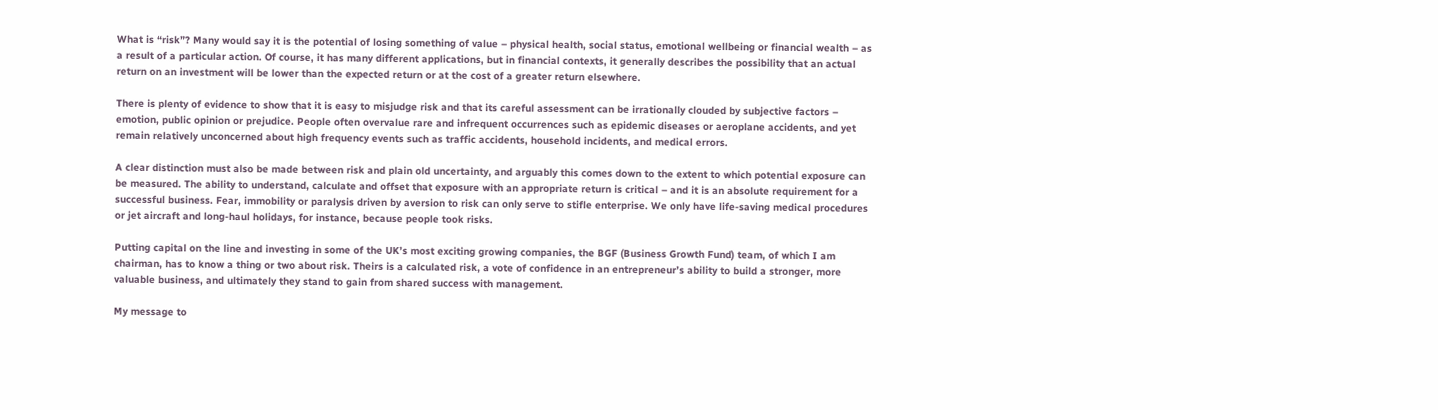What is “risk”? Many would say it is the potential of losing something of value – physical health, social status, emotional wellbeing or financial wealth – as a result of a particular action. Of course, it has many different applications, but in financial contexts, it generally describes the possibility that an actual return on an investment will be lower than the expected return or at the cost of a greater return elsewhere.

There is plenty of evidence to show that it is easy to misjudge risk and that its careful assessment can be irrationally clouded by subjective factors – emotion, public opinion or prejudice. People often overvalue rare and infrequent occurrences such as epidemic diseases or aeroplane accidents, and yet remain relatively unconcerned about high frequency events such as traffic accidents, household incidents, and medical errors.

A clear distinction must also be made between risk and plain old uncertainty, and arguably this comes down to the extent to which potential exposure can be measured. The ability to understand, calculate and offset that exposure with an appropriate return is critical – and it is an absolute requirement for a successful business. Fear, immobility or paralysis driven by aversion to risk can only serve to stifle enterprise. We only have life-saving medical procedures or jet aircraft and long-haul holidays, for instance, because people took risks.

Putting capital on the line and investing in some of the UK’s most exciting growing companies, the BGF (Business Growth Fund) team, of which I am chairman, has to know a thing or two about risk. Theirs is a calculated risk, a vote of confidence in an entrepreneur’s ability to build a stronger, more valuable business, and ultimately they stand to gain from shared success with management.

My message to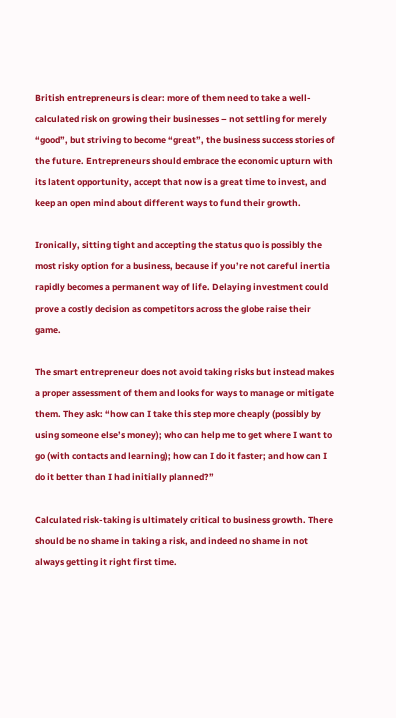British entrepreneurs is clear: more of them need to take a well-calculated risk on growing their businesses – not settling for merely “good”, but striving to become “great”, the business success stories of the future. Entrepreneurs should embrace the economic upturn with its latent opportunity, accept that now is a great time to invest, and keep an open mind about different ways to fund their growth.

Ironically, sitting tight and accepting the status quo is possibly the most risky option for a business, because if you’re not careful inertia rapidly becomes a permanent way of life. Delaying investment could prove a costly decision as competitors across the globe raise their game.

The smart entrepreneur does not avoid taking risks but instead makes a proper assessment of them and looks for ways to manage or mitigate them. They ask: “how can I take this step more cheaply (possibly by using someone else’s money); who can help me to get where I want to go (with contacts and learning); how can I do it faster; and how can I do it better than I had initially planned?”

Calculated risk-taking is ultimately critical to business growth. There should be no shame in taking a risk, and indeed no shame in not always getting it right first time.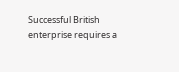Successful British enterprise requires a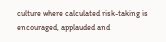culture where calculated risk-taking is encouraged, applauded and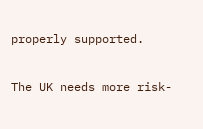properly supported.

The UK needs more risk-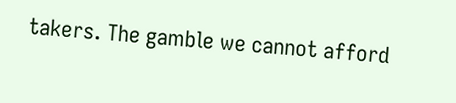takers. The gamble we cannot afford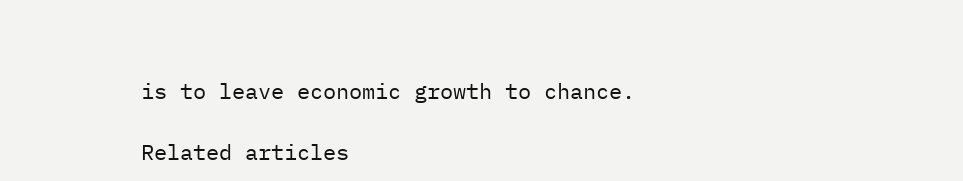is to leave economic growth to chance.

Related articles